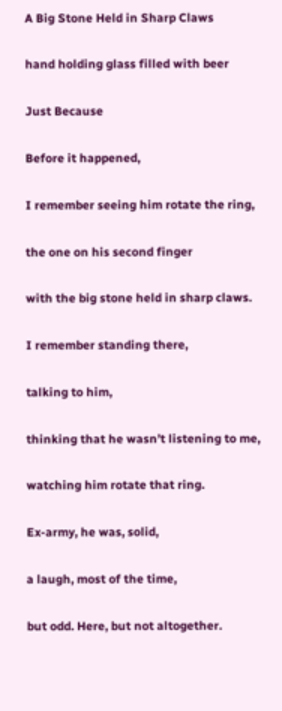A Big Stone Held in Sharp Claws

hand holding glass filled with beer

Just Because

Before it happened,

I remember seeing him rotate the ring,

the one on his second finger

with the big stone held in sharp claws.

I remember standing there,

talking to him,

thinking that he wasn’t listening to me,

watching him rotate that ring.

Ex-army, he was, solid,

a laugh, most of the time,

but odd. Here, but not altogether.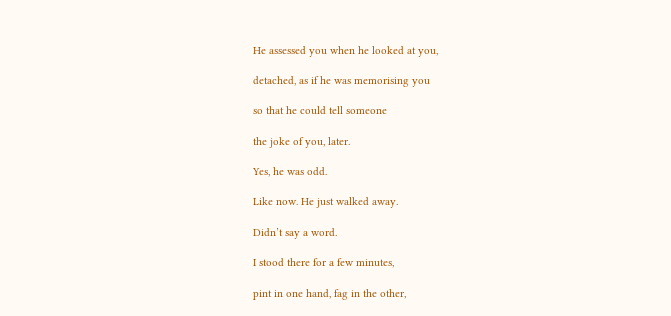He assessed you when he looked at you,

detached, as if he was memorising you

so that he could tell someone

the joke of you, later.

Yes, he was odd.

Like now. He just walked away.

Didn’t say a word.

I stood there for a few minutes,

pint in one hand, fag in the other,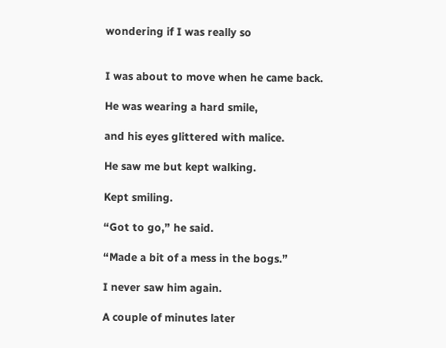wondering if I was really so


I was about to move when he came back.

He was wearing a hard smile,

and his eyes glittered with malice.

He saw me but kept walking.

Kept smiling.

“Got to go,” he said.

“Made a bit of a mess in the bogs.”

I never saw him again.

A couple of minutes later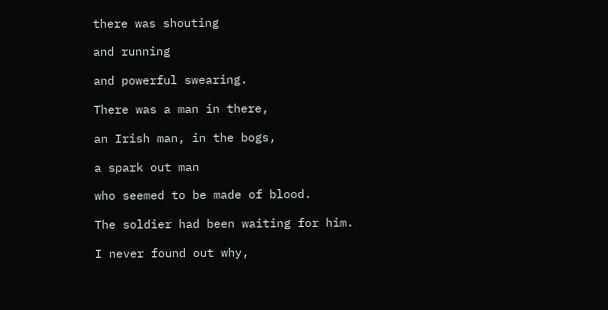there was shouting

and running

and powerful swearing.

There was a man in there,

an Irish man, in the bogs,

a spark out man

who seemed to be made of blood.

The soldier had been waiting for him.

I never found out why,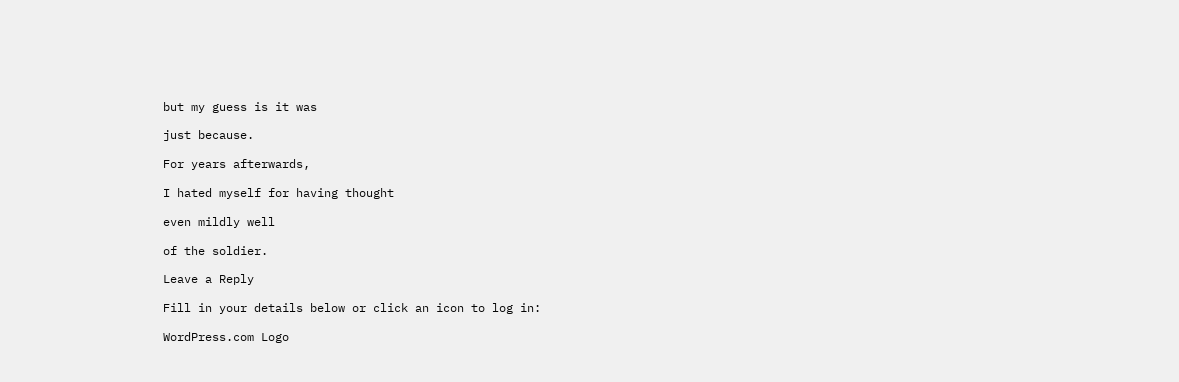but my guess is it was

just because.

For years afterwards,

I hated myself for having thought

even mildly well

of the soldier.

Leave a Reply

Fill in your details below or click an icon to log in:

WordPress.com Logo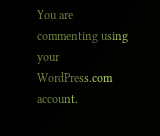You are commenting using your WordPress.com account.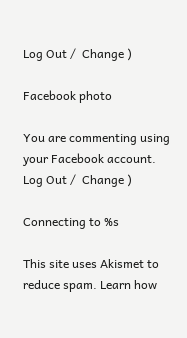Log Out /  Change )

Facebook photo

You are commenting using your Facebook account. Log Out /  Change )

Connecting to %s

This site uses Akismet to reduce spam. Learn how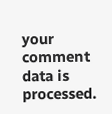your comment data is processed.